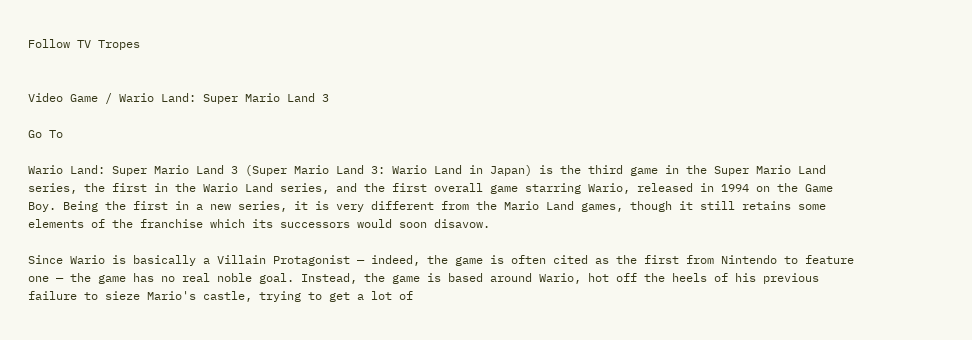Follow TV Tropes


Video Game / Wario Land: Super Mario Land 3

Go To

Wario Land: Super Mario Land 3 (Super Mario Land 3: Wario Land in Japan) is the third game in the Super Mario Land series, the first in the Wario Land series, and the first overall game starring Wario, released in 1994 on the Game Boy. Being the first in a new series, it is very different from the Mario Land games, though it still retains some elements of the franchise which its successors would soon disavow.

Since Wario is basically a Villain Protagonist — indeed, the game is often cited as the first from Nintendo to feature one — the game has no real noble goal. Instead, the game is based around Wario, hot off the heels of his previous failure to sieze Mario's castle, trying to get a lot of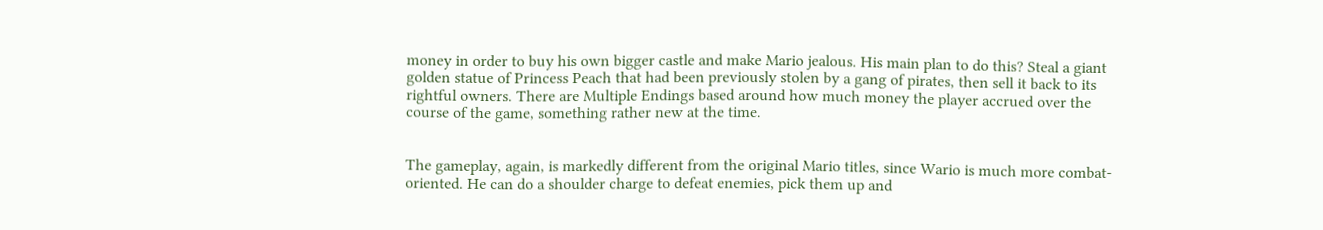money in order to buy his own bigger castle and make Mario jealous. His main plan to do this? Steal a giant golden statue of Princess Peach that had been previously stolen by a gang of pirates, then sell it back to its rightful owners. There are Multiple Endings based around how much money the player accrued over the course of the game, something rather new at the time.


The gameplay, again, is markedly different from the original Mario titles, since Wario is much more combat-oriented. He can do a shoulder charge to defeat enemies, pick them up and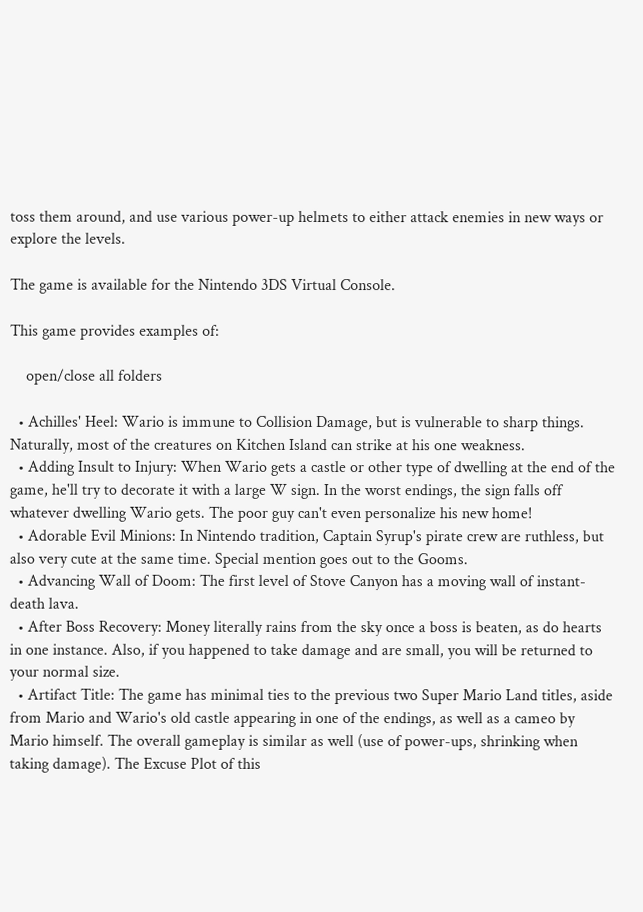toss them around, and use various power-up helmets to either attack enemies in new ways or explore the levels.

The game is available for the Nintendo 3DS Virtual Console.

This game provides examples of:

    open/close all folders

  • Achilles' Heel: Wario is immune to Collision Damage, but is vulnerable to sharp things. Naturally, most of the creatures on Kitchen Island can strike at his one weakness.
  • Adding Insult to Injury: When Wario gets a castle or other type of dwelling at the end of the game, he'll try to decorate it with a large W sign. In the worst endings, the sign falls off whatever dwelling Wario gets. The poor guy can't even personalize his new home!
  • Adorable Evil Minions: In Nintendo tradition, Captain Syrup's pirate crew are ruthless, but also very cute at the same time. Special mention goes out to the Gooms.
  • Advancing Wall of Doom: The first level of Stove Canyon has a moving wall of instant-death lava.
  • After Boss Recovery: Money literally rains from the sky once a boss is beaten, as do hearts in one instance. Also, if you happened to take damage and are small, you will be returned to your normal size.
  • Artifact Title: The game has minimal ties to the previous two Super Mario Land titles, aside from Mario and Wario's old castle appearing in one of the endings, as well as a cameo by Mario himself. The overall gameplay is similar as well (use of power-ups, shrinking when taking damage). The Excuse Plot of this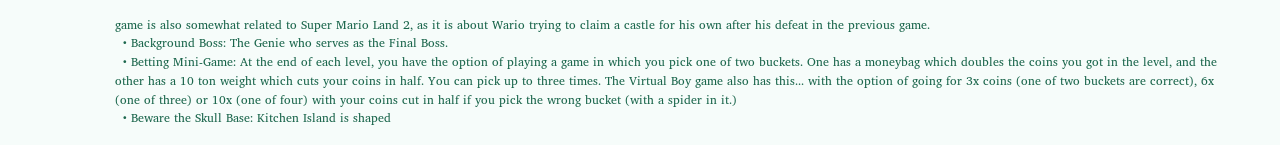game is also somewhat related to Super Mario Land 2, as it is about Wario trying to claim a castle for his own after his defeat in the previous game.
  • Background Boss: The Genie who serves as the Final Boss.
  • Betting Mini-Game: At the end of each level, you have the option of playing a game in which you pick one of two buckets. One has a moneybag which doubles the coins you got in the level, and the other has a 10 ton weight which cuts your coins in half. You can pick up to three times. The Virtual Boy game also has this... with the option of going for 3x coins (one of two buckets are correct), 6x (one of three) or 10x (one of four) with your coins cut in half if you pick the wrong bucket (with a spider in it.)
  • Beware the Skull Base: Kitchen Island is shaped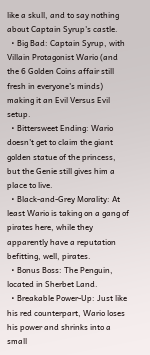like a skull, and to say nothing about Captain Syrup's castle.
  • Big Bad: Captain Syrup, with Villain Protagonist Wario (and the 6 Golden Coins affair still fresh in everyone's minds) making it an Evil Versus Evil setup.
  • Bittersweet Ending: Wario doesn't get to claim the giant golden statue of the princess, but the Genie still gives him a place to live.
  • Black-and-Grey Morality: At least Wario is taking on a gang of pirates here, while they apparently have a reputation befitting, well, pirates.
  • Bonus Boss: The Penguin, located in Sherbet Land.
  • Breakable Power-Up: Just like his red counterpart, Wario loses his power and shrinks into a small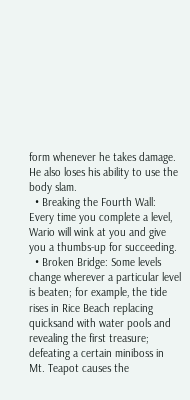form whenever he takes damage. He also loses his ability to use the body slam.
  • Breaking the Fourth Wall: Every time you complete a level, Wario will wink at you and give you a thumbs-up for succeeding.
  • Broken Bridge: Some levels change wherever a particular level is beaten; for example, the tide rises in Rice Beach replacing quicksand with water pools and revealing the first treasure; defeating a certain miniboss in Mt. Teapot causes the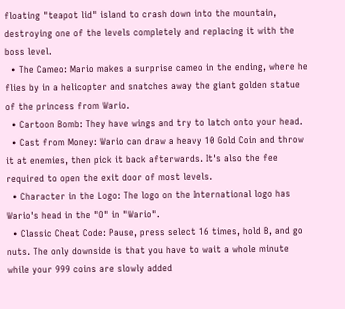floating "teapot lid" island to crash down into the mountain, destroying one of the levels completely and replacing it with the boss level.
  • The Cameo: Mario makes a surprise cameo in the ending, where he flies by in a helicopter and snatches away the giant golden statue of the princess from Wario.
  • Cartoon Bomb: They have wings and try to latch onto your head.
  • Cast from Money: Wario can draw a heavy 10 Gold Coin and throw it at enemies, then pick it back afterwards. It's also the fee required to open the exit door of most levels.
  • Character in the Logo: The logo on the International logo has Wario's head in the "O" in "Wario".
  • Classic Cheat Code: Pause, press select 16 times, hold B, and go nuts. The only downside is that you have to wait a whole minute while your 999 coins are slowly added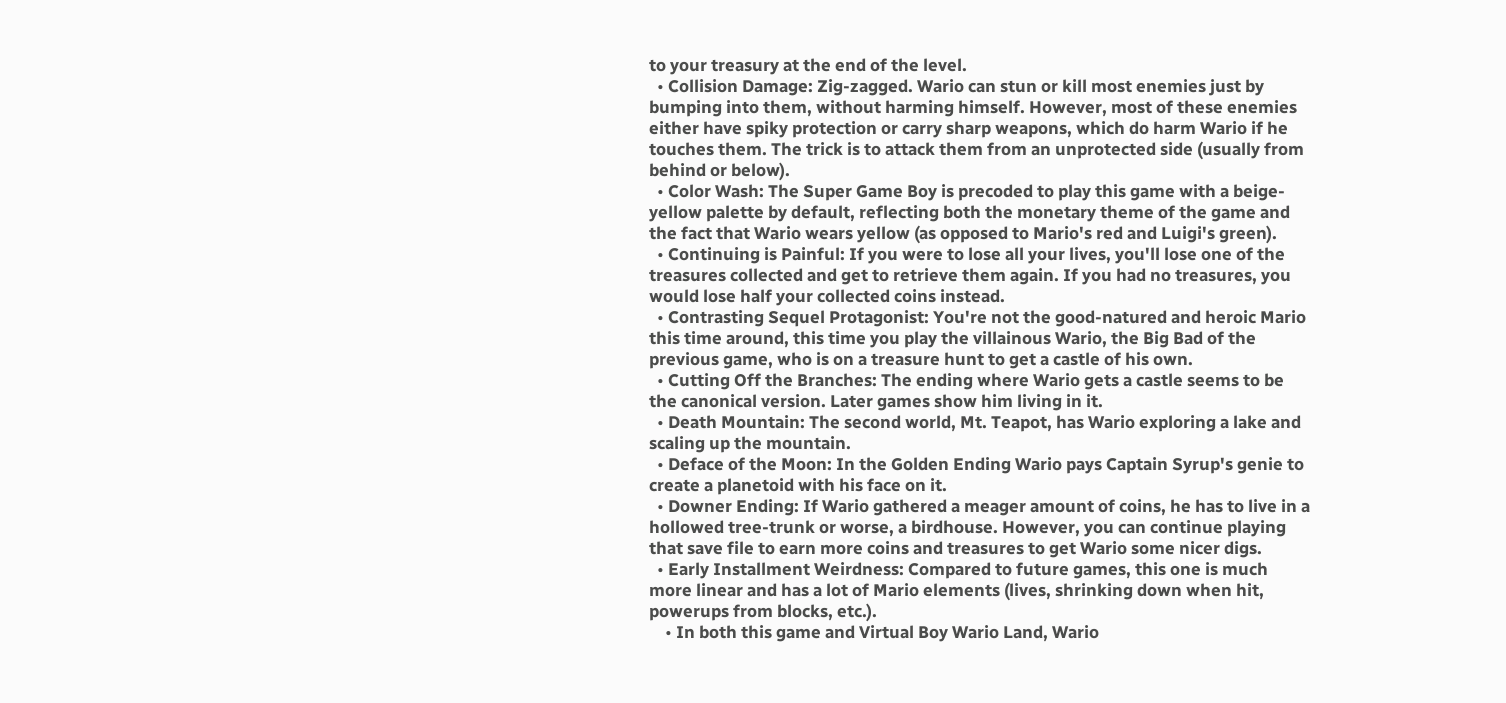to your treasury at the end of the level.
  • Collision Damage: Zig-zagged. Wario can stun or kill most enemies just by bumping into them, without harming himself. However, most of these enemies either have spiky protection or carry sharp weapons, which do harm Wario if he touches them. The trick is to attack them from an unprotected side (usually from behind or below).
  • Color Wash: The Super Game Boy is precoded to play this game with a beige-yellow palette by default, reflecting both the monetary theme of the game and the fact that Wario wears yellow (as opposed to Mario's red and Luigi's green).
  • Continuing is Painful: If you were to lose all your lives, you'll lose one of the treasures collected and get to retrieve them again. If you had no treasures, you would lose half your collected coins instead.
  • Contrasting Sequel Protagonist: You're not the good-natured and heroic Mario this time around, this time you play the villainous Wario, the Big Bad of the previous game, who is on a treasure hunt to get a castle of his own.
  • Cutting Off the Branches: The ending where Wario gets a castle seems to be the canonical version. Later games show him living in it.
  • Death Mountain: The second world, Mt. Teapot, has Wario exploring a lake and scaling up the mountain.
  • Deface of the Moon: In the Golden Ending Wario pays Captain Syrup's genie to create a planetoid with his face on it.
  • Downer Ending: If Wario gathered a meager amount of coins, he has to live in a hollowed tree-trunk or worse, a birdhouse. However, you can continue playing that save file to earn more coins and treasures to get Wario some nicer digs.
  • Early Installment Weirdness: Compared to future games, this one is much more linear and has a lot of Mario elements (lives, shrinking down when hit, powerups from blocks, etc.).
    • In both this game and Virtual Boy Wario Land, Wario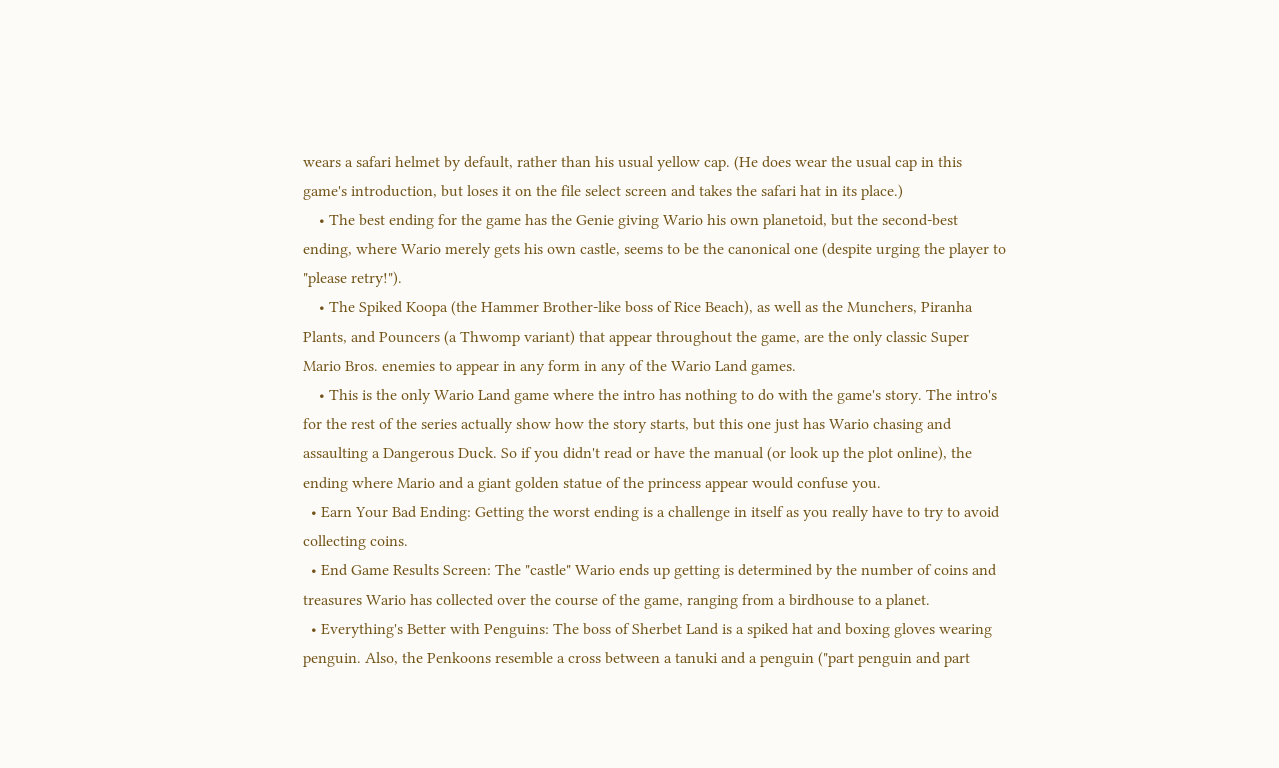wears a safari helmet by default, rather than his usual yellow cap. (He does wear the usual cap in this game's introduction, but loses it on the file select screen and takes the safari hat in its place.)
    • The best ending for the game has the Genie giving Wario his own planetoid, but the second-best ending, where Wario merely gets his own castle, seems to be the canonical one (despite urging the player to "please retry!").
    • The Spiked Koopa (the Hammer Brother-like boss of Rice Beach), as well as the Munchers, Piranha Plants, and Pouncers (a Thwomp variant) that appear throughout the game, are the only classic Super Mario Bros. enemies to appear in any form in any of the Wario Land games.
    • This is the only Wario Land game where the intro has nothing to do with the game's story. The intro's for the rest of the series actually show how the story starts, but this one just has Wario chasing and assaulting a Dangerous Duck. So if you didn't read or have the manual (or look up the plot online), the ending where Mario and a giant golden statue of the princess appear would confuse you.
  • Earn Your Bad Ending: Getting the worst ending is a challenge in itself as you really have to try to avoid collecting coins.
  • End Game Results Screen: The "castle" Wario ends up getting is determined by the number of coins and treasures Wario has collected over the course of the game, ranging from a birdhouse to a planet.
  • Everything's Better with Penguins: The boss of Sherbet Land is a spiked hat and boxing gloves wearing penguin. Also, the Penkoons resemble a cross between a tanuki and a penguin ("part penguin and part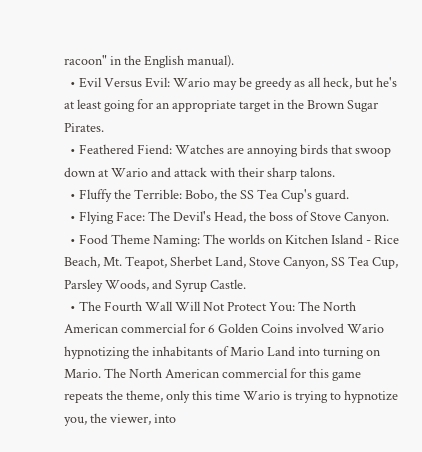racoon" in the English manual).
  • Evil Versus Evil: Wario may be greedy as all heck, but he's at least going for an appropriate target in the Brown Sugar Pirates.
  • Feathered Fiend: Watches are annoying birds that swoop down at Wario and attack with their sharp talons.
  • Fluffy the Terrible: Bobo, the SS Tea Cup's guard.
  • Flying Face: The Devil's Head, the boss of Stove Canyon.
  • Food Theme Naming: The worlds on Kitchen Island - Rice Beach, Mt. Teapot, Sherbet Land, Stove Canyon, SS Tea Cup, Parsley Woods, and Syrup Castle.
  • The Fourth Wall Will Not Protect You: The North American commercial for 6 Golden Coins involved Wario hypnotizing the inhabitants of Mario Land into turning on Mario. The North American commercial for this game repeats the theme, only this time Wario is trying to hypnotize you, the viewer, into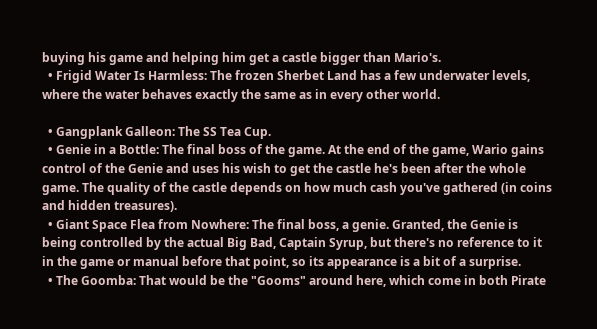buying his game and helping him get a castle bigger than Mario's.
  • Frigid Water Is Harmless: The frozen Sherbet Land has a few underwater levels, where the water behaves exactly the same as in every other world.

  • Gangplank Galleon: The SS Tea Cup.
  • Genie in a Bottle: The final boss of the game. At the end of the game, Wario gains control of the Genie and uses his wish to get the castle he's been after the whole game. The quality of the castle depends on how much cash you've gathered (in coins and hidden treasures).
  • Giant Space Flea from Nowhere: The final boss, a genie. Granted, the Genie is being controlled by the actual Big Bad, Captain Syrup, but there's no reference to it in the game or manual before that point, so its appearance is a bit of a surprise.
  • The Goomba: That would be the "Gooms" around here, which come in both Pirate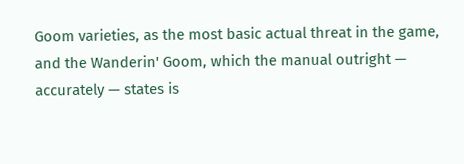Goom varieties, as the most basic actual threat in the game, and the Wanderin' Goom, which the manual outright — accurately — states is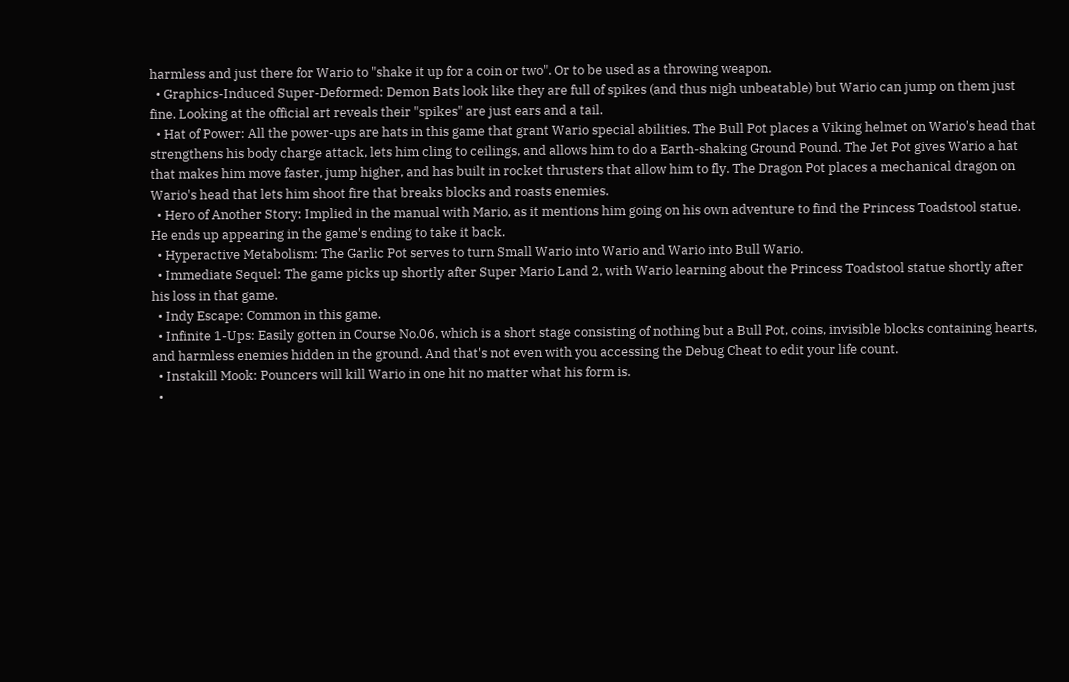harmless and just there for Wario to "shake it up for a coin or two". Or to be used as a throwing weapon.
  • Graphics-Induced Super-Deformed: Demon Bats look like they are full of spikes (and thus nigh unbeatable) but Wario can jump on them just fine. Looking at the official art reveals their "spikes" are just ears and a tail.
  • Hat of Power: All the power-ups are hats in this game that grant Wario special abilities. The Bull Pot places a Viking helmet on Wario's head that strengthens his body charge attack, lets him cling to ceilings, and allows him to do a Earth-shaking Ground Pound. The Jet Pot gives Wario a hat that makes him move faster, jump higher, and has built in rocket thrusters that allow him to fly. The Dragon Pot places a mechanical dragon on Wario's head that lets him shoot fire that breaks blocks and roasts enemies.
  • Hero of Another Story: Implied in the manual with Mario, as it mentions him going on his own adventure to find the Princess Toadstool statue. He ends up appearing in the game's ending to take it back.
  • Hyperactive Metabolism: The Garlic Pot serves to turn Small Wario into Wario and Wario into Bull Wario.
  • Immediate Sequel: The game picks up shortly after Super Mario Land 2, with Wario learning about the Princess Toadstool statue shortly after his loss in that game.
  • Indy Escape: Common in this game.
  • Infinite 1-Ups: Easily gotten in Course No.06, which is a short stage consisting of nothing but a Bull Pot, coins, invisible blocks containing hearts, and harmless enemies hidden in the ground. And that's not even with you accessing the Debug Cheat to edit your life count.
  • Instakill Mook: Pouncers will kill Wario in one hit no matter what his form is.
  •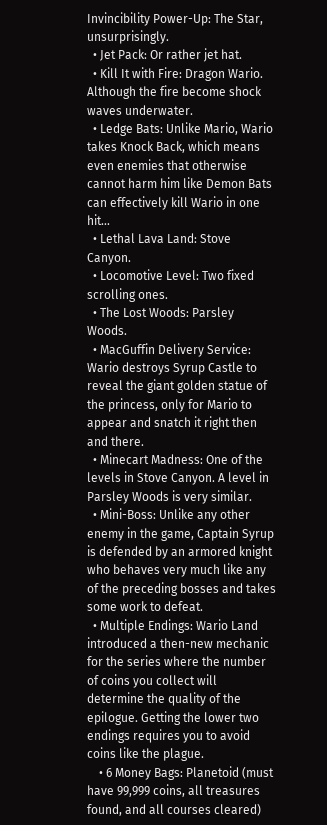Invincibility Power-Up: The Star, unsurprisingly.
  • Jet Pack: Or rather jet hat.
  • Kill It with Fire: Dragon Wario. Although the fire become shock waves underwater.
  • Ledge Bats: Unlike Mario, Wario takes Knock Back, which means even enemies that otherwise cannot harm him like Demon Bats can effectively kill Wario in one hit...
  • Lethal Lava Land: Stove Canyon.
  • Locomotive Level: Two fixed scrolling ones.
  • The Lost Woods: Parsley Woods.
  • MacGuffin Delivery Service: Wario destroys Syrup Castle to reveal the giant golden statue of the princess, only for Mario to appear and snatch it right then and there.
  • Minecart Madness: One of the levels in Stove Canyon. A level in Parsley Woods is very similar.
  • Mini-Boss: Unlike any other enemy in the game, Captain Syrup is defended by an armored knight who behaves very much like any of the preceding bosses and takes some work to defeat.
  • Multiple Endings: Wario Land introduced a then-new mechanic for the series where the number of coins you collect will determine the quality of the epilogue. Getting the lower two endings requires you to avoid coins like the plague.
    • 6 Money Bags: Planetoid (must have 99,999 coins, all treasures found, and all courses cleared)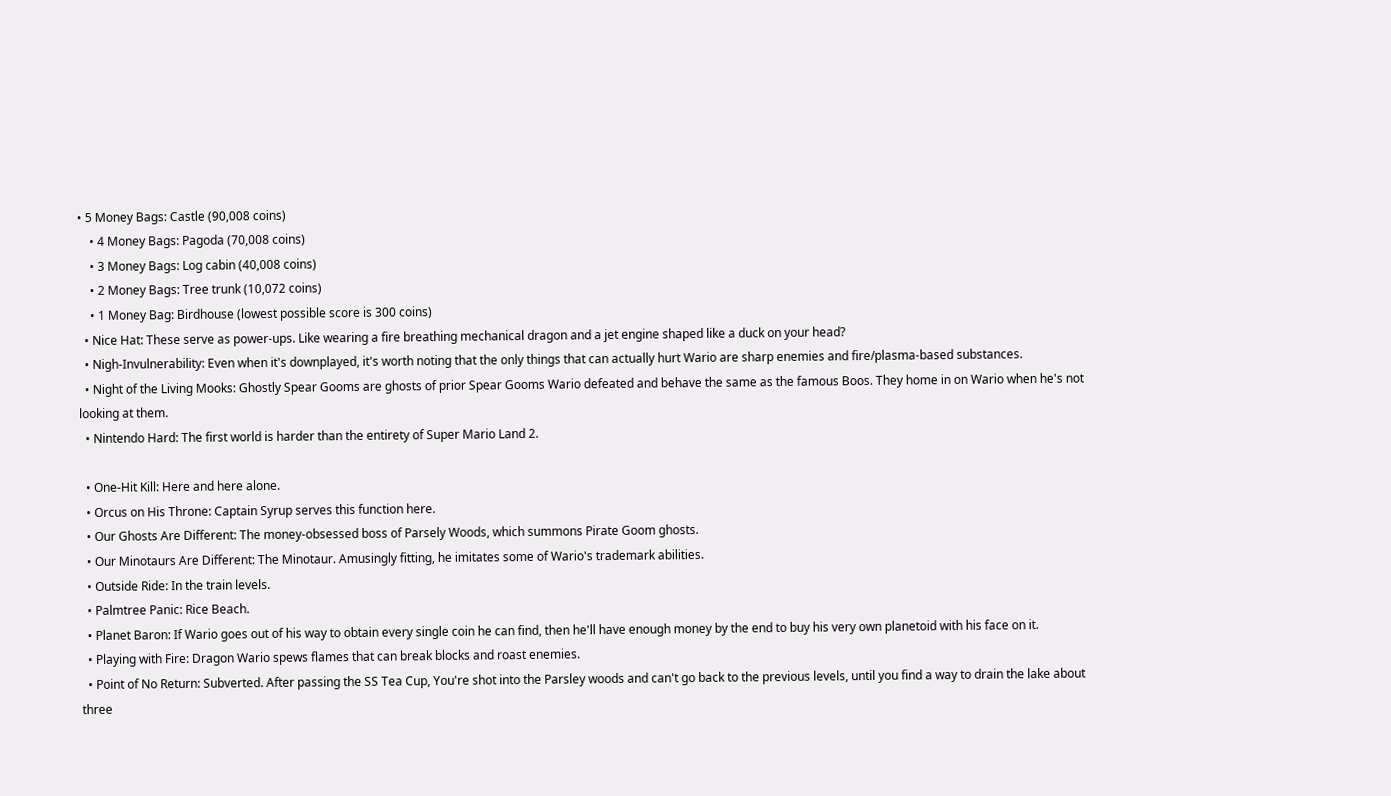• 5 Money Bags: Castle (90,008 coins)
    • 4 Money Bags: Pagoda (70,008 coins)
    • 3 Money Bags: Log cabin (40,008 coins)
    • 2 Money Bags: Tree trunk (10,072 coins)
    • 1 Money Bag: Birdhouse (lowest possible score is 300 coins)
  • Nice Hat: These serve as power-ups. Like wearing a fire breathing mechanical dragon and a jet engine shaped like a duck on your head?
  • Nigh-Invulnerability: Even when it's downplayed, it's worth noting that the only things that can actually hurt Wario are sharp enemies and fire/plasma-based substances.
  • Night of the Living Mooks: Ghostly Spear Gooms are ghosts of prior Spear Gooms Wario defeated and behave the same as the famous Boos. They home in on Wario when he's not looking at them.
  • Nintendo Hard: The first world is harder than the entirety of Super Mario Land 2.

  • One-Hit Kill: Here and here alone.
  • Orcus on His Throne: Captain Syrup serves this function here.
  • Our Ghosts Are Different: The money-obsessed boss of Parsely Woods, which summons Pirate Goom ghosts.
  • Our Minotaurs Are Different: The Minotaur. Amusingly fitting, he imitates some of Wario's trademark abilities.
  • Outside Ride: In the train levels.
  • Palmtree Panic: Rice Beach.
  • Planet Baron: If Wario goes out of his way to obtain every single coin he can find, then he'll have enough money by the end to buy his very own planetoid with his face on it.
  • Playing with Fire: Dragon Wario spews flames that can break blocks and roast enemies.
  • Point of No Return: Subverted. After passing the SS Tea Cup, You're shot into the Parsley woods and can't go back to the previous levels, until you find a way to drain the lake about three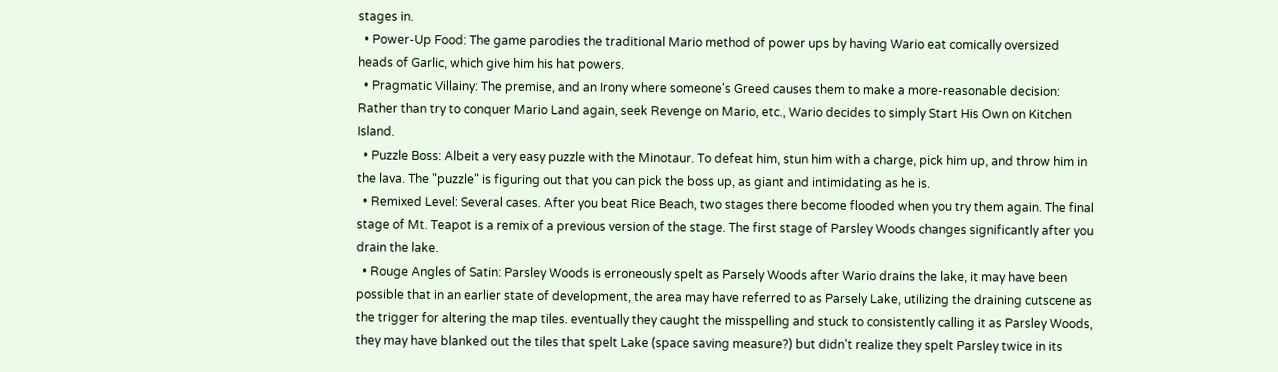stages in.
  • Power-Up Food: The game parodies the traditional Mario method of power ups by having Wario eat comically oversized heads of Garlic, which give him his hat powers.
  • Pragmatic Villainy: The premise, and an Irony where someone's Greed causes them to make a more-reasonable decision: Rather than try to conquer Mario Land again, seek Revenge on Mario, etc., Wario decides to simply Start His Own on Kitchen Island.
  • Puzzle Boss: Albeit a very easy puzzle with the Minotaur. To defeat him, stun him with a charge, pick him up, and throw him in the lava. The "puzzle" is figuring out that you can pick the boss up, as giant and intimidating as he is.
  • Remixed Level: Several cases. After you beat Rice Beach, two stages there become flooded when you try them again. The final stage of Mt. Teapot is a remix of a previous version of the stage. The first stage of Parsley Woods changes significantly after you drain the lake.
  • Rouge Angles of Satin: Parsley Woods is erroneously spelt as Parsely Woods after Wario drains the lake, it may have been possible that in an earlier state of development, the area may have referred to as Parsely Lake, utilizing the draining cutscene as the trigger for altering the map tiles. eventually they caught the misspelling and stuck to consistently calling it as Parsley Woods, they may have blanked out the tiles that spelt Lake (space saving measure?) but didn't realize they spelt Parsley twice in its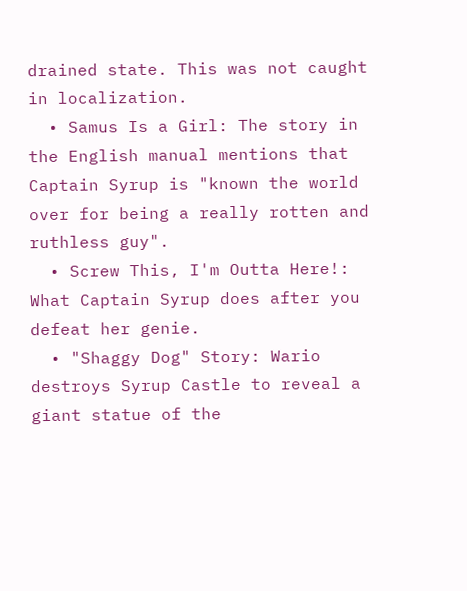drained state. This was not caught in localization.
  • Samus Is a Girl: The story in the English manual mentions that Captain Syrup is "known the world over for being a really rotten and ruthless guy".
  • Screw This, I'm Outta Here!: What Captain Syrup does after you defeat her genie.
  • "Shaggy Dog" Story: Wario destroys Syrup Castle to reveal a giant statue of the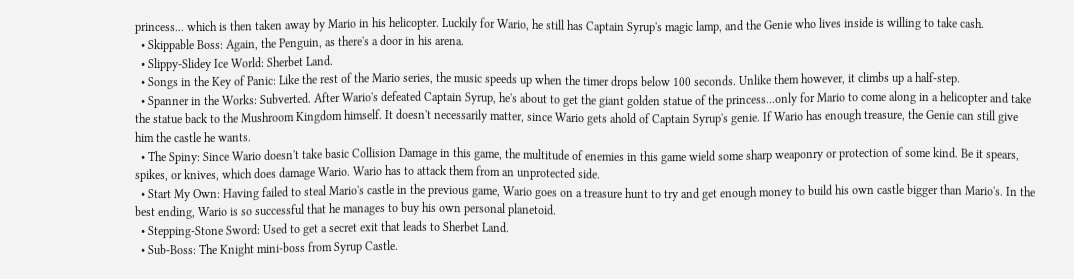princess... which is then taken away by Mario in his helicopter. Luckily for Wario, he still has Captain Syrup's magic lamp, and the Genie who lives inside is willing to take cash.
  • Skippable Boss: Again, the Penguin, as there's a door in his arena.
  • Slippy-Slidey Ice World: Sherbet Land.
  • Songs in the Key of Panic: Like the rest of the Mario series, the music speeds up when the timer drops below 100 seconds. Unlike them however, it climbs up a half-step.
  • Spanner in the Works: Subverted. After Wario's defeated Captain Syrup, he's about to get the giant golden statue of the princess...only for Mario to come along in a helicopter and take the statue back to the Mushroom Kingdom himself. It doesn't necessarily matter, since Wario gets ahold of Captain Syrup's genie. If Wario has enough treasure, the Genie can still give him the castle he wants.
  • The Spiny: Since Wario doesn't take basic Collision Damage in this game, the multitude of enemies in this game wield some sharp weaponry or protection of some kind. Be it spears, spikes, or knives, which does damage Wario. Wario has to attack them from an unprotected side.
  • Start My Own: Having failed to steal Mario's castle in the previous game, Wario goes on a treasure hunt to try and get enough money to build his own castle bigger than Mario's. In the best ending, Wario is so successful that he manages to buy his own personal planetoid.
  • Stepping-Stone Sword: Used to get a secret exit that leads to Sherbet Land.
  • Sub-Boss: The Knight mini-boss from Syrup Castle.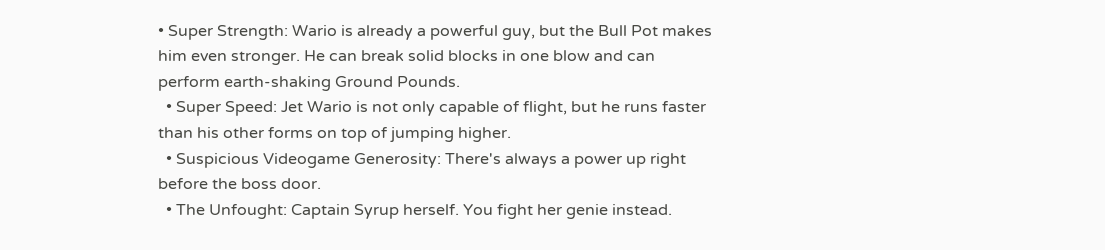• Super Strength: Wario is already a powerful guy, but the Bull Pot makes him even stronger. He can break solid blocks in one blow and can perform earth-shaking Ground Pounds.
  • Super Speed: Jet Wario is not only capable of flight, but he runs faster than his other forms on top of jumping higher.
  • Suspicious Videogame Generosity: There's always a power up right before the boss door.
  • The Unfought: Captain Syrup herself. You fight her genie instead.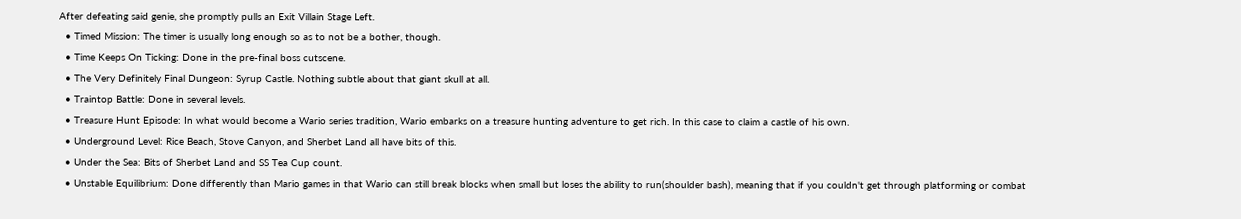After defeating said genie, she promptly pulls an Exit Villain Stage Left.
  • Timed Mission: The timer is usually long enough so as to not be a bother, though.
  • Time Keeps On Ticking: Done in the pre-final boss cutscene.
  • The Very Definitely Final Dungeon: Syrup Castle. Nothing subtle about that giant skull at all.
  • Traintop Battle: Done in several levels.
  • Treasure Hunt Episode: In what would become a Wario series tradition, Wario embarks on a treasure hunting adventure to get rich. In this case to claim a castle of his own.
  • Underground Level: Rice Beach, Stove Canyon, and Sherbet Land all have bits of this.
  • Under the Sea: Bits of Sherbet Land and SS Tea Cup count.
  • Unstable Equilibrium: Done differently than Mario games in that Wario can still break blocks when small but loses the ability to run(shoulder bash), meaning that if you couldn't get through platforming or combat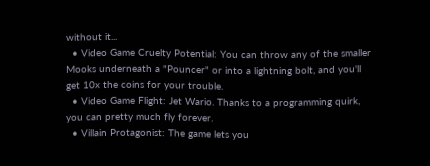without it...
  • Video Game Cruelty Potential: You can throw any of the smaller Mooks underneath a "Pouncer" or into a lightning bolt, and you'll get 10x the coins for your trouble.
  • Video Game Flight: Jet Wario. Thanks to a programming quirk, you can pretty much fly forever.
  • Villain Protagonist: The game lets you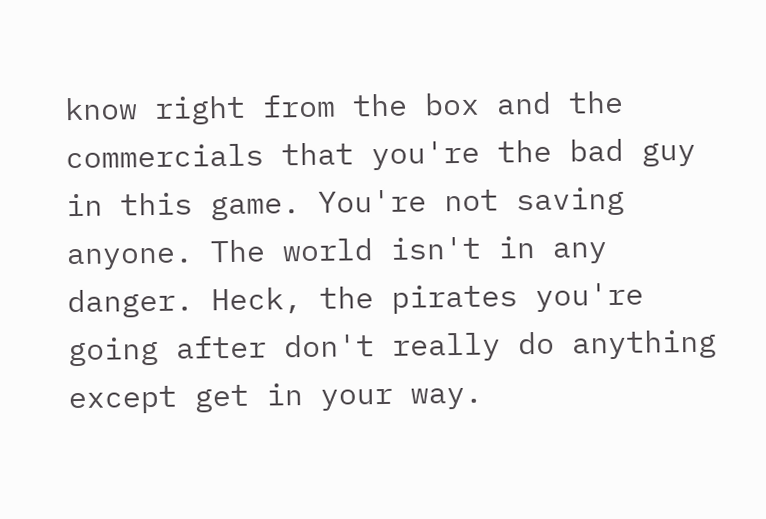know right from the box and the commercials that you're the bad guy in this game. You're not saving anyone. The world isn't in any danger. Heck, the pirates you're going after don't really do anything except get in your way.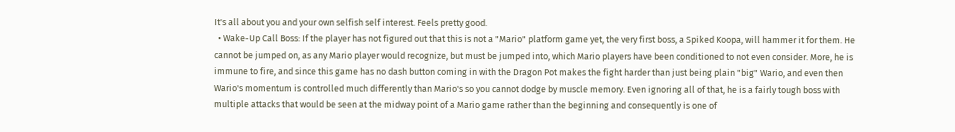It's all about you and your own selfish self interest. Feels pretty good.
  • Wake-Up Call Boss: If the player has not figured out that this is not a "Mario" platform game yet, the very first boss, a Spiked Koopa, will hammer it for them. He cannot be jumped on, as any Mario player would recognize, but must be jumped into, which Mario players have been conditioned to not even consider. More, he is immune to fire, and since this game has no dash button coming in with the Dragon Pot makes the fight harder than just being plain "big" Wario, and even then Wario's momentum is controlled much differently than Mario's so you cannot dodge by muscle memory. Even ignoring all of that, he is a fairly tough boss with multiple attacks that would be seen at the midway point of a Mario game rather than the beginning and consequently is one of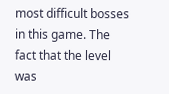most difficult bosses in this game. The fact that the level was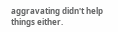aggravating didn't help things either.